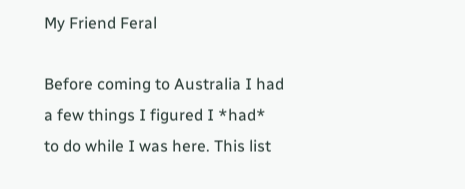My Friend Feral

Before coming to Australia I had a few things I figured I *had* to do while I was here. This list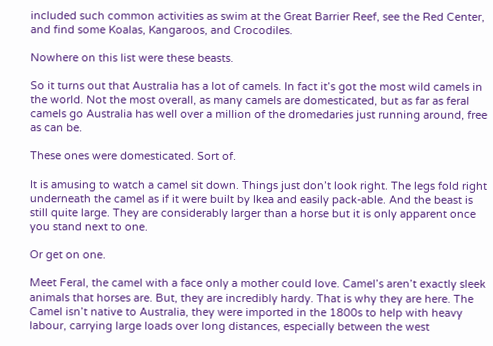included such common activities as swim at the Great Barrier Reef, see the Red Center, and find some Koalas, Kangaroos, and Crocodiles.

Nowhere on this list were these beasts.

So it turns out that Australia has a lot of camels. In fact it’s got the most wild camels in the world. Not the most overall, as many camels are domesticated, but as far as feral camels go Australia has well over a million of the dromedaries just running around, free as can be.

These ones were domesticated. Sort of.

It is amusing to watch a camel sit down. Things just don’t look right. The legs fold right underneath the camel as if it were built by Ikea and easily pack-able. And the beast is still quite large. They are considerably larger than a horse but it is only apparent once you stand next to one.

Or get on one.

Meet Feral, the camel with a face only a mother could love. Camel’s aren’t exactly sleek animals that horses are. But, they are incredibly hardy. That is why they are here. The Camel isn’t native to Australia, they were imported in the 1800s to help with heavy labour, carrying large loads over long distances, especially between the west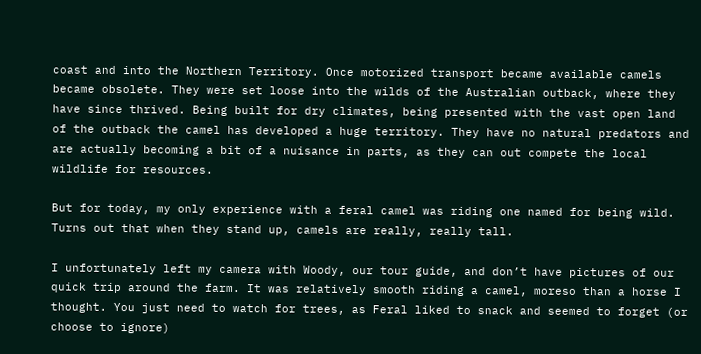coast and into the Northern Territory. Once motorized transport became available camels became obsolete. They were set loose into the wilds of the Australian outback, where they have since thrived. Being built for dry climates, being presented with the vast open land of the outback the camel has developed a huge territory. They have no natural predators and are actually becoming a bit of a nuisance in parts, as they can out compete the local wildlife for resources.

But for today, my only experience with a feral camel was riding one named for being wild. Turns out that when they stand up, camels are really, really tall.

I unfortunately left my camera with Woody, our tour guide, and don’t have pictures of our quick trip around the farm. It was relatively smooth riding a camel, moreso than a horse I thought. You just need to watch for trees, as Feral liked to snack and seemed to forget (or choose to ignore)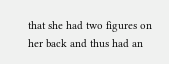that she had two figures on her back and thus had an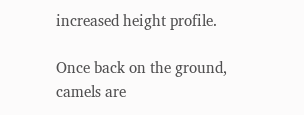increased height profile.

Once back on the ground, camels are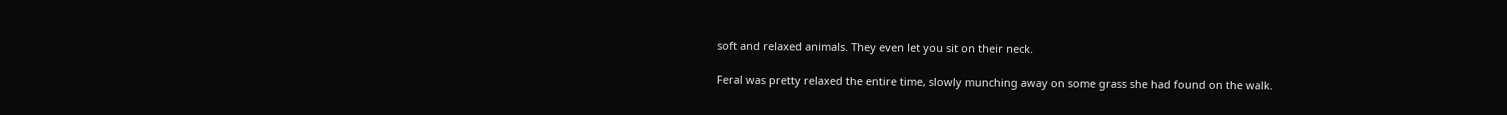soft and relaxed animals. They even let you sit on their neck.

Feral was pretty relaxed the entire time, slowly munching away on some grass she had found on the walk.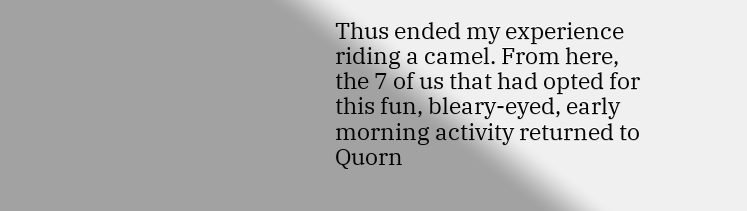Thus ended my experience riding a camel. From here, the 7 of us that had opted for this fun, bleary-eyed, early morning activity returned to Quorn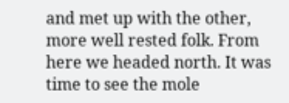and met up with the other, more well rested folk. From here we headed north. It was time to see the mole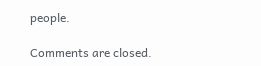people.

Comments are closed.